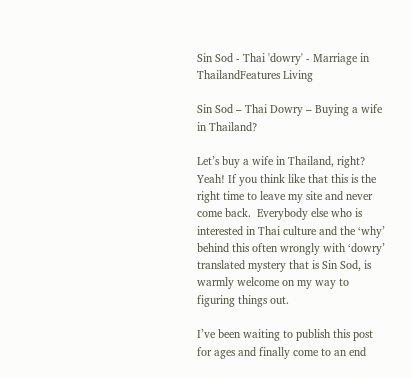Sin Sod - Thai 'dowry' - Marriage in ThailandFeatures Living

Sin Sod – Thai Dowry – Buying a wife in Thailand?

Let’s buy a wife in Thailand, right? Yeah! If you think like that this is the right time to leave my site and never come back.  Everybody else who is interested in Thai culture and the ‘why’ behind this often wrongly with ‘dowry’ translated mystery that is Sin Sod, is warmly welcome on my way to figuring things out.

I’ve been waiting to publish this post for ages and finally come to an end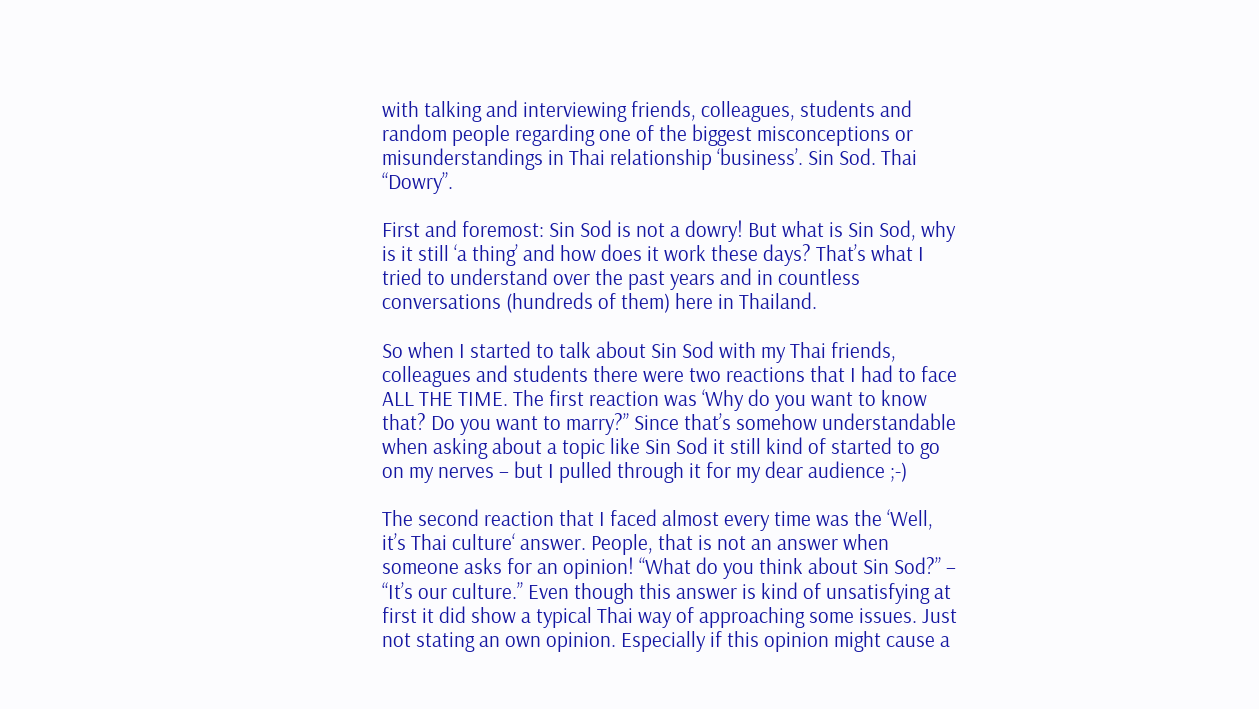with talking and interviewing friends, colleagues, students and random people regarding one of the biggest misconceptions or misunderstandings in Thai relationship ‘business’. Sin Sod. Thai “Dowry”.

First and foremost: Sin Sod is not a dowry! But what is Sin Sod, why is it still ‘a thing’ and how does it work these days? That’s what I tried to understand over the past years and in countless conversations (hundreds of them) here in Thailand.

So when I started to talk about Sin Sod with my Thai friends, colleagues and students there were two reactions that I had to face ALL THE TIME. The first reaction was ‘Why do you want to know that? Do you want to marry?” Since that’s somehow understandable when asking about a topic like Sin Sod it still kind of started to go on my nerves – but I pulled through it for my dear audience ;-)

The second reaction that I faced almost every time was the ‘Well, it’s Thai culture‘ answer. People, that is not an answer when someone asks for an opinion! “What do you think about Sin Sod?” – “It’s our culture.” Even though this answer is kind of unsatisfying at first it did show a typical Thai way of approaching some issues. Just not stating an own opinion. Especially if this opinion might cause a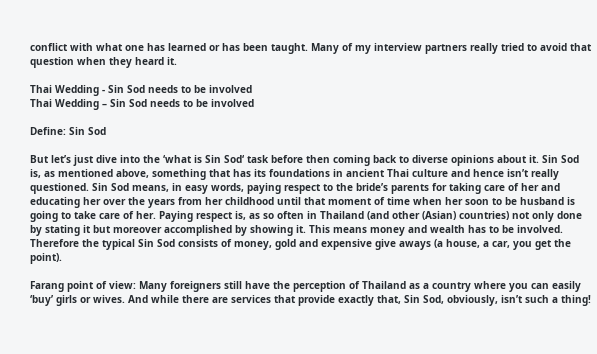conflict with what one has learned or has been taught. Many of my interview partners really tried to avoid that question when they heard it.

Thai Wedding - Sin Sod needs to be involved
Thai Wedding – Sin Sod needs to be involved

Define: Sin Sod

But let’s just dive into the ‘what is Sin Sod‘ task before then coming back to diverse opinions about it. Sin Sod is, as mentioned above, something that has its foundations in ancient Thai culture and hence isn’t really questioned. Sin Sod means, in easy words, paying respect to the bride’s parents for taking care of her and educating her over the years from her childhood until that moment of time when her soon to be husband is going to take care of her. Paying respect is, as so often in Thailand (and other (Asian) countries) not only done by stating it but moreover accomplished by showing it. This means money and wealth has to be involved. Therefore the typical Sin Sod consists of money, gold and expensive give aways (a house, a car, you get the point).

Farang point of view: Many foreigners still have the perception of Thailand as a country where you can easily ‘buy’ girls or wives. And while there are services that provide exactly that, Sin Sod, obviously, isn’t such a thing!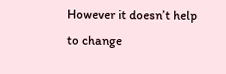However it doesn’t help to change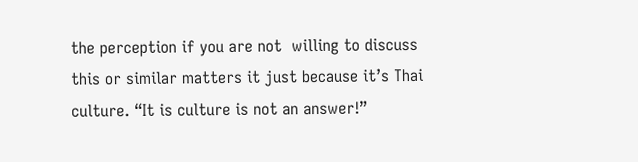the perception if you are not  willing to discuss this or similar matters it just because it’s Thai culture. “It is culture is not an answer!”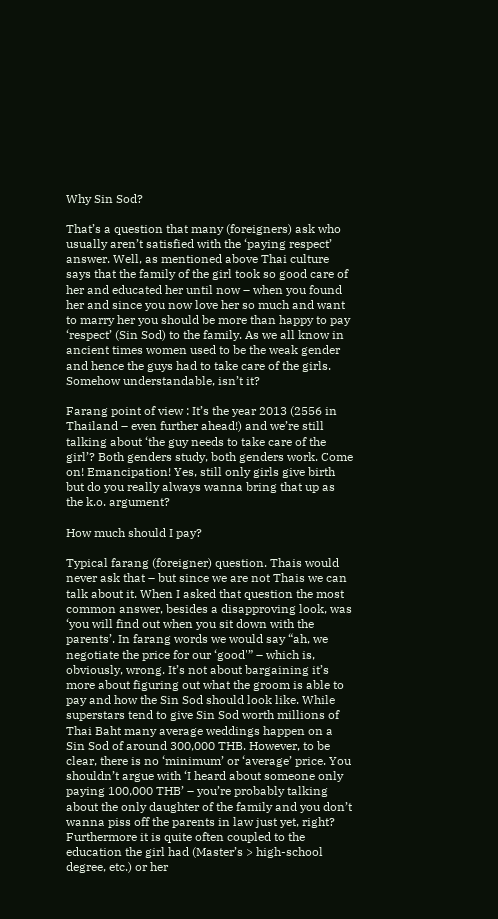Why Sin Sod?

That’s a question that many (foreigners) ask who usually aren’t satisfied with the ‘paying respect’ answer. Well, as mentioned above Thai culture says that the family of the girl took so good care of her and educated her until now – when you found her and since you now love her so much and want to marry her you should be more than happy to pay ‘respect’ (Sin Sod) to the family. As we all know in ancient times women used to be the weak gender and hence the guys had to take care of the girls. Somehow understandable, isn’t it?

Farang point of view : It’s the year 2013 (2556 in Thailand – even further ahead!) and we’re still talking about ‘the guy needs to take care of the girl’? Both genders study, both genders work. Come on! Emancipation! Yes, still only girls give birth but do you really always wanna bring that up as the k.o. argument?

How much should I pay?

Typical farang (foreigner) question. Thais would never ask that – but since we are not Thais we can talk about it. When I asked that question the most common answer, besides a disapproving look, was ‘you will find out when you sit down with the parents’. In farang words we would say “ah, we negotiate the price for our ‘good'” – which is, obviously, wrong. It’s not about bargaining it’s more about figuring out what the groom is able to pay and how the Sin Sod should look like. While superstars tend to give Sin Sod worth millions of Thai Baht many average weddings happen on a  Sin Sod of around 300,000 THB. However, to be clear, there is no ‘minimum’ or ‘average’ price. You shouldn’t argue with ‘I heard about someone only paying 100,000 THB’ – you’re probably talking about the only daughter of the family and you don’t wanna piss off the parents in law just yet, right? Furthermore it is quite often coupled to the education the girl had (Master’s > high-school degree, etc.) or her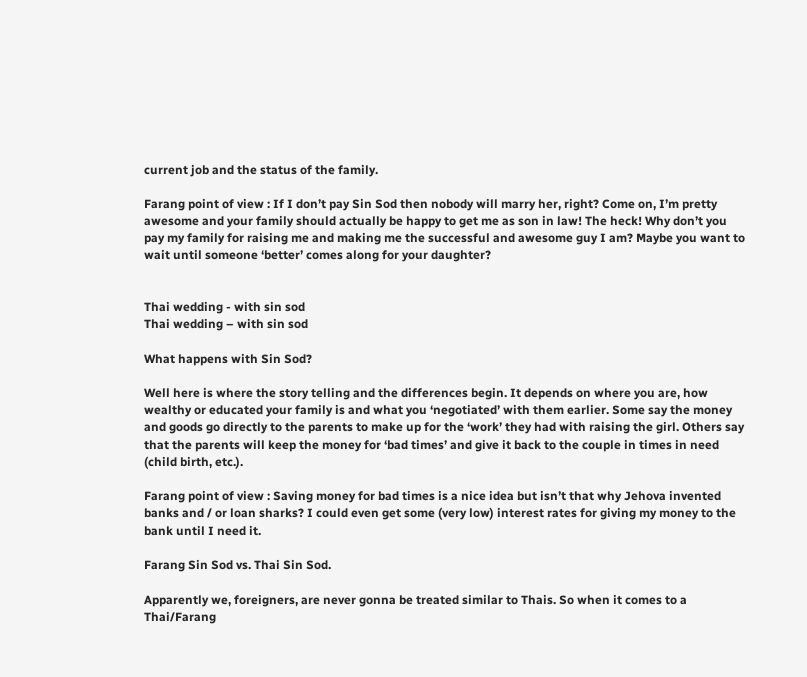current job and the status of the family.

Farang point of view : If I don’t pay Sin Sod then nobody will marry her, right? Come on, I’m pretty awesome and your family should actually be happy to get me as son in law! The heck! Why don’t you pay my family for raising me and making me the successful and awesome guy I am? Maybe you want to wait until someone ‘better’ comes along for your daughter?


Thai wedding - with sin sod
Thai wedding – with sin sod

What happens with Sin Sod?

Well here is where the story telling and the differences begin. It depends on where you are, how wealthy or educated your family is and what you ‘negotiated’ with them earlier. Some say the money and goods go directly to the parents to make up for the ‘work’ they had with raising the girl. Others say that the parents will keep the money for ‘bad times’ and give it back to the couple in times in need (child birth, etc.).

Farang point of view : Saving money for bad times is a nice idea but isn’t that why Jehova invented banks and / or loan sharks? I could even get some (very low) interest rates for giving my money to the bank until I need it.

Farang Sin Sod vs. Thai Sin Sod.

Apparently we, foreigners, are never gonna be treated similar to Thais. So when it comes to a Thai/Farang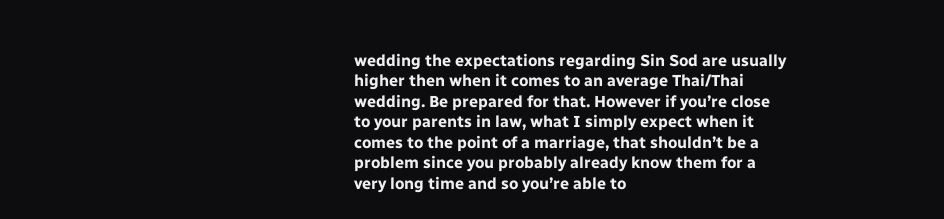wedding the expectations regarding Sin Sod are usually higher then when it comes to an average Thai/Thai wedding. Be prepared for that. However if you’re close to your parents in law, what I simply expect when it comes to the point of a marriage, that shouldn’t be a problem since you probably already know them for a very long time and so you’re able to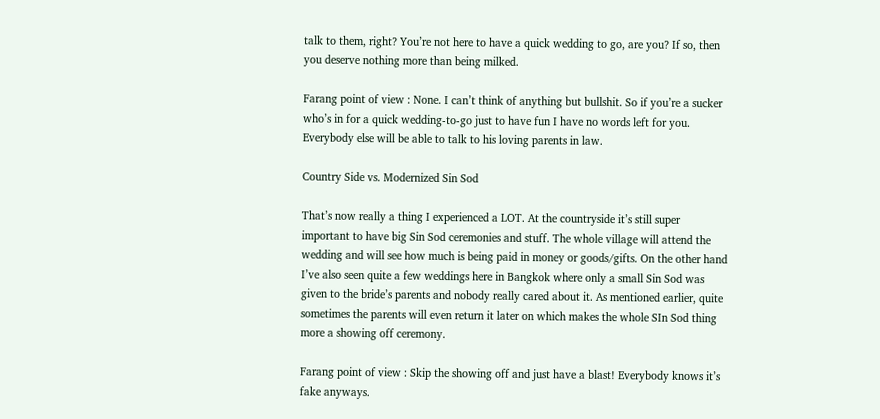talk to them, right? You’re not here to have a quick wedding to go, are you? If so, then you deserve nothing more than being milked.

Farang point of view : None. I can’t think of anything but bullshit. So if you’re a sucker who’s in for a quick wedding-to-go just to have fun I have no words left for you. Everybody else will be able to talk to his loving parents in law.

Country Side vs. Modernized Sin Sod

That’s now really a thing I experienced a LOT. At the countryside it’s still super important to have big Sin Sod ceremonies and stuff. The whole village will attend the wedding and will see how much is being paid in money or goods/gifts. On the other hand I’ve also seen quite a few weddings here in Bangkok where only a small Sin Sod was given to the bride’s parents and nobody really cared about it. As mentioned earlier, quite sometimes the parents will even return it later on which makes the whole SIn Sod thing more a showing off ceremony.

Farang point of view : Skip the showing off and just have a blast! Everybody knows it’s fake anyways.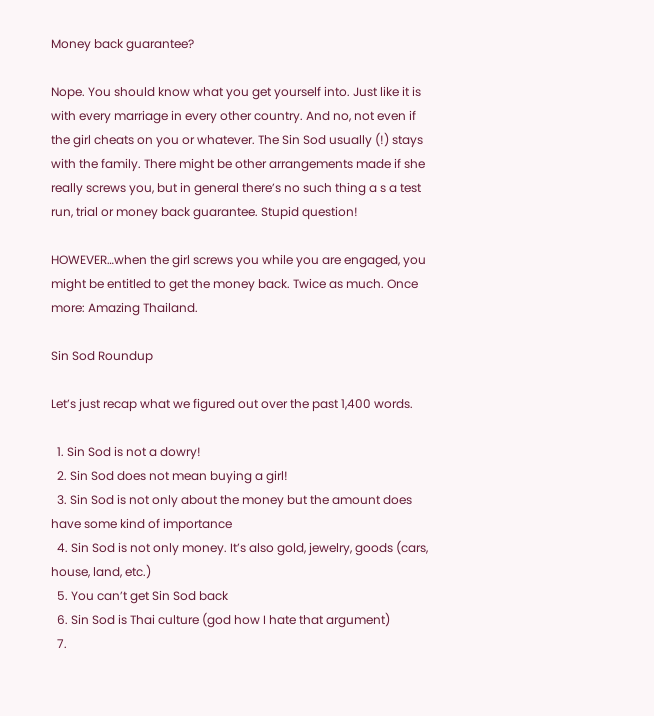Money back guarantee?

Nope. You should know what you get yourself into. Just like it is with every marriage in every other country. And no, not even if the girl cheats on you or whatever. The Sin Sod usually (!) stays with the family. There might be other arrangements made if she really screws you, but in general there’s no such thing a s a test run, trial or money back guarantee. Stupid question!

HOWEVER…when the girl screws you while you are engaged, you might be entitled to get the money back. Twice as much. Once more: Amazing Thailand.

Sin Sod Roundup

Let’s just recap what we figured out over the past 1,400 words.

  1. Sin Sod is not a dowry!
  2. Sin Sod does not mean buying a girl!
  3. Sin Sod is not only about the money but the amount does have some kind of importance
  4. Sin Sod is not only money. It’s also gold, jewelry, goods (cars, house, land, etc.)
  5. You can’t get Sin Sod back
  6. Sin Sod is Thai culture (god how I hate that argument)
  7.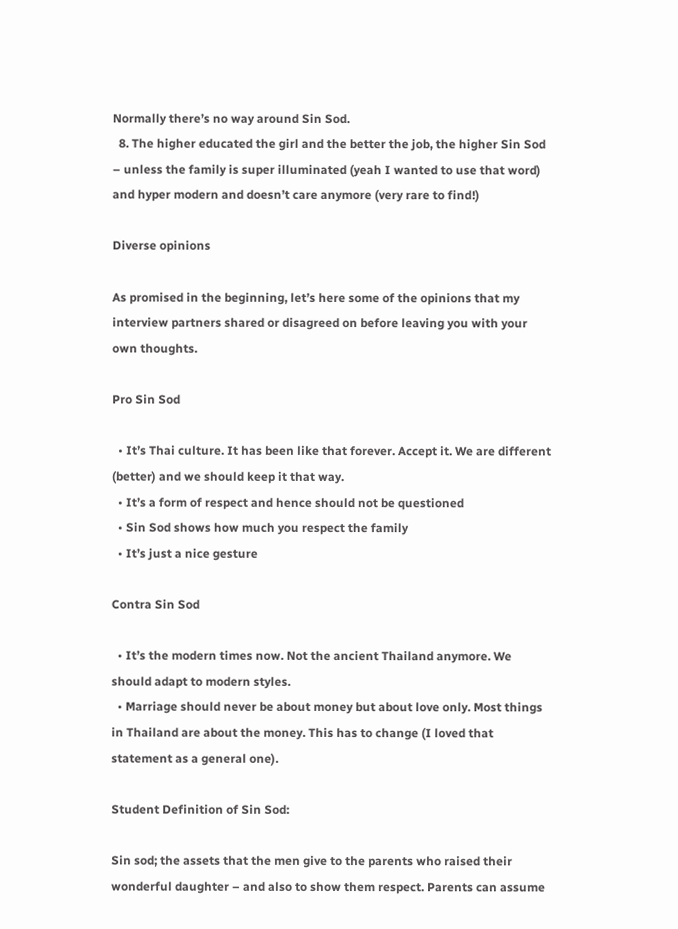Normally there’s no way around Sin Sod.
  8. The higher educated the girl and the better the job, the higher Sin Sod – unless the family is super illuminated (yeah I wanted to use that word) and hyper modern and doesn’t care anymore (very rare to find!)

Diverse opinions

As promised in the beginning, let’s here some of the opinions that my interview partners shared or disagreed on before leaving you with your own thoughts.

Pro Sin Sod

  • It’s Thai culture. It has been like that forever. Accept it. We are different (better) and we should keep it that way.
  • It’s a form of respect and hence should not be questioned
  • Sin Sod shows how much you respect the family
  • It’s just a nice gesture

Contra Sin Sod

  • It’s the modern times now. Not the ancient Thailand anymore. We should adapt to modern styles.
  • Marriage should never be about money but about love only. Most things in Thailand are about the money. This has to change (I loved that statement as a general one).

Student Definition of Sin Sod:

Sin sod; the assets that the men give to the parents who raised their wonderful daughter – and also to show them respect. Parents can assume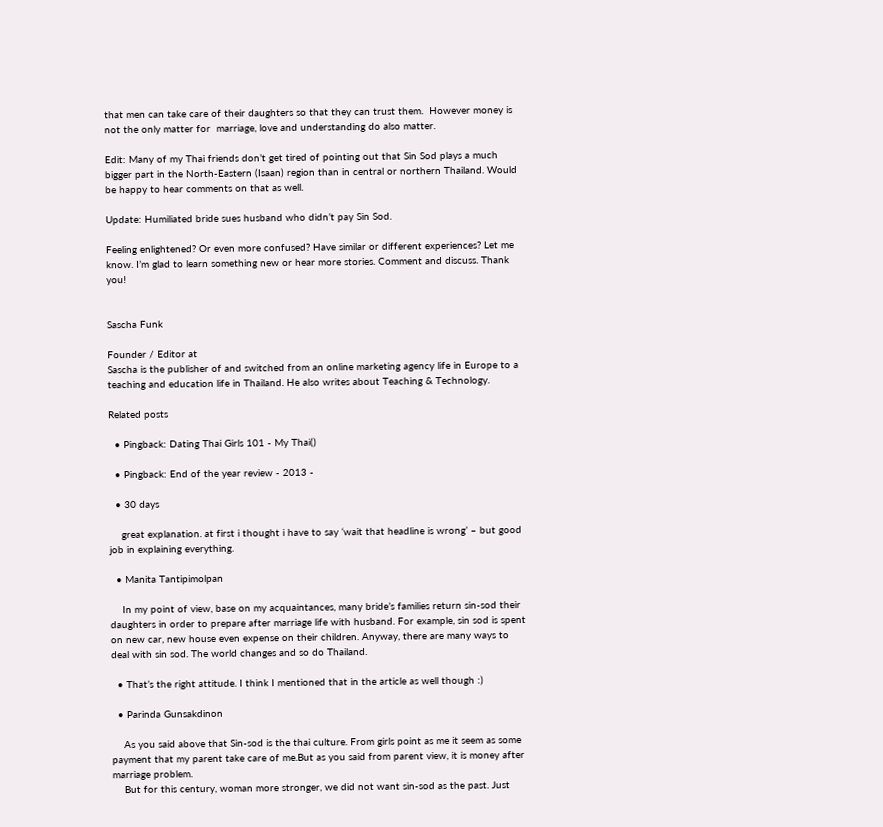that men can take care of their daughters so that they can trust them.  However money is not the only matter for  marriage, love and understanding do also matter.

Edit: Many of my Thai friends don’t get tired of pointing out that Sin Sod plays a much bigger part in the North-Eastern (Isaan) region than in central or northern Thailand. Would be happy to hear comments on that as well.

Update: Humiliated bride sues husband who didn’t pay Sin Sod.

Feeling enlightened? Or even more confused? Have similar or different experiences? Let me know. I’m glad to learn something new or hear more stories. Comment and discuss. Thank you!


Sascha Funk

Founder / Editor at
Sascha is the publisher of and switched from an online marketing agency life in Europe to a teaching and education life in Thailand. He also writes about Teaching & Technology.

Related posts

  • Pingback: Dating Thai Girls 101 - My Thai()

  • Pingback: End of the year review - 2013 -

  • 30 days

    great explanation. at first i thought i have to say ‘wait that headline is wrong’ – but good job in explaining everything.

  • Manita Tantipimolpan

    In my point of view, base on my acquaintances, many bride’s families return sin-sod their daughters in order to prepare after marriage life with husband. For example, sin sod is spent on new car, new house even expense on their children. Anyway, there are many ways to deal with sin sod. The world changes and so do Thailand.

  • That’s the right attitude. I think I mentioned that in the article as well though :)

  • Parinda Gunsakdinon

    As you said above that Sin-sod is the thai culture. From girls point as me it seem as some payment that my parent take care of me.But as you said from parent view, it is money after marriage problem.
    But for this century, woman more stronger, we did not want sin-sod as the past. Just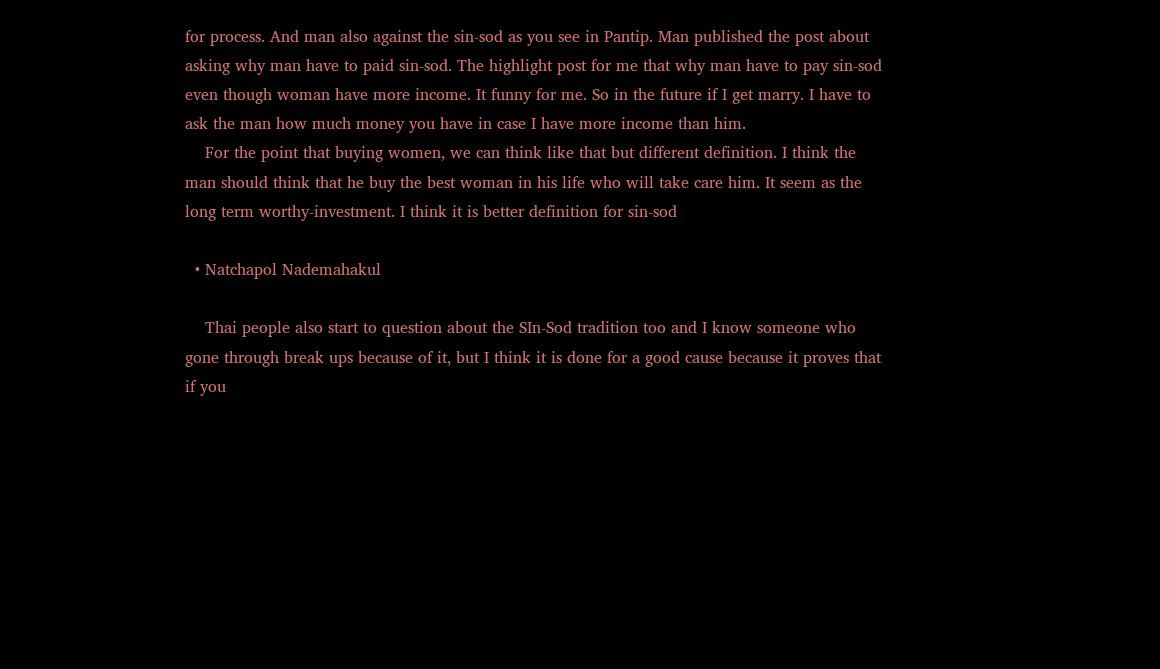for process. And man also against the sin-sod as you see in Pantip. Man published the post about asking why man have to paid sin-sod. The highlight post for me that why man have to pay sin-sod even though woman have more income. It funny for me. So in the future if I get marry. I have to ask the man how much money you have in case I have more income than him.
    For the point that buying women, we can think like that but different definition. I think the man should think that he buy the best woman in his life who will take care him. It seem as the long term worthy-investment. I think it is better definition for sin-sod

  • Natchapol Nademahakul

    Thai people also start to question about the SIn-Sod tradition too and I know someone who gone through break ups because of it, but I think it is done for a good cause because it proves that if you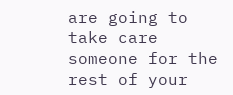are going to take care someone for the rest of your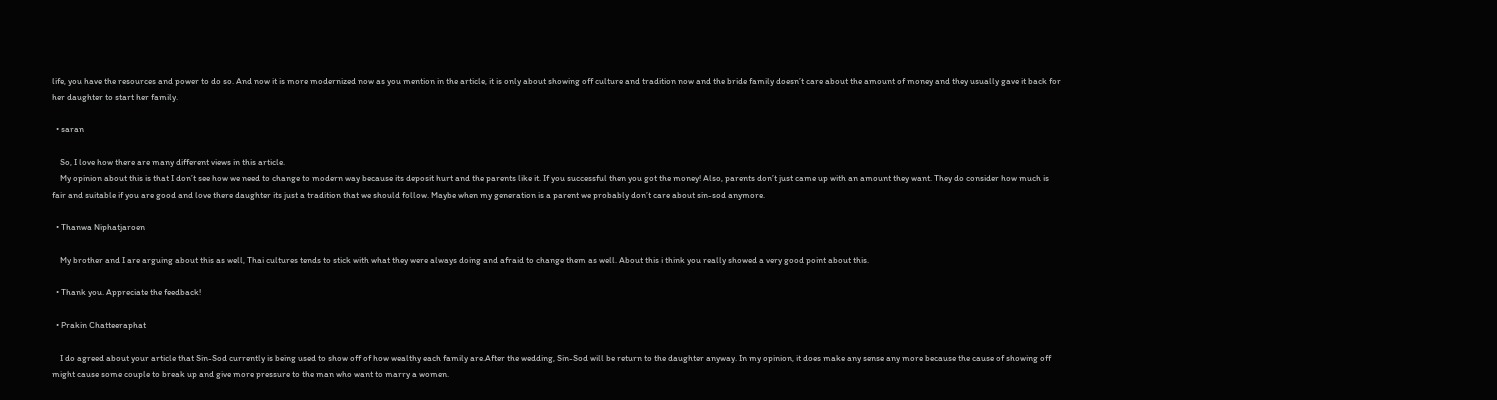life, you have the resources and power to do so. And now it is more modernized now as you mention in the article, it is only about showing off culture and tradition now and the bride family doesn’t care about the amount of money and they usually gave it back for her daughter to start her family.

  • saran

    So, I love how there are many different views in this article.
    My opinion about this is that I don’t see how we need to change to modern way because its deposit hurt and the parents like it. If you successful then you got the money! Also, parents don’t just came up with an amount they want. They do consider how much is fair and suitable if you are good and love there daughter its just a tradition that we should follow. Maybe when my generation is a parent we probably don’t care about sin-sod anymore.

  • Thanwa Niphatjaroen

    My brother and I are arguing about this as well, Thai cultures tends to stick with what they were always doing and afraid to change them as well. About this i think you really showed a very good point about this.

  • Thank you. Appreciate the feedback!

  • Prakin Chatteeraphat

    I do agreed about your article that Sin-Sod currently is being used to show off of how wealthy each family are.After the wedding, Sin-Sod will be return to the daughter anyway. In my opinion, it does make any sense any more because the cause of showing off might cause some couple to break up and give more pressure to the man who want to marry a women.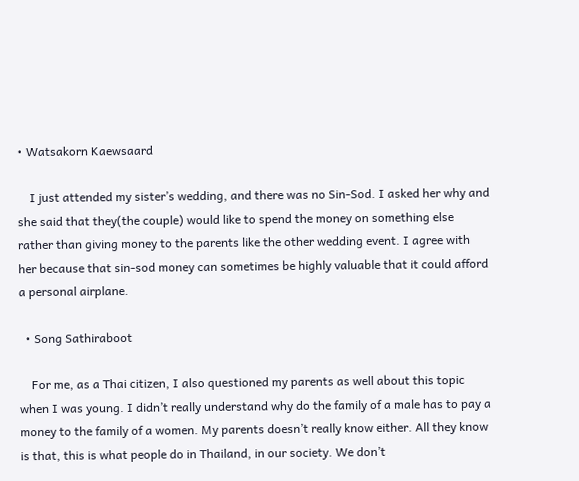• Watsakorn Kaewsaard

    I just attended my sister’s wedding, and there was no Sin-Sod. I asked her why and she said that they(the couple) would like to spend the money on something else rather than giving money to the parents like the other wedding event. I agree with her because that sin-sod money can sometimes be highly valuable that it could afford a personal airplane.

  • Song Sathiraboot

    For me, as a Thai citizen, I also questioned my parents as well about this topic when I was young. I didn’t really understand why do the family of a male has to pay a money to the family of a women. My parents doesn’t really know either. All they know is that, this is what people do in Thailand, in our society. We don’t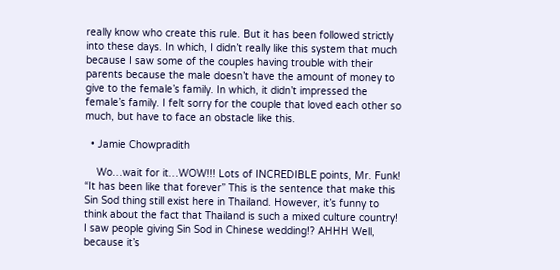really know who create this rule. But it has been followed strictly into these days. In which, I didn’t really like this system that much because I saw some of the couples having trouble with their parents because the male doesn’t have the amount of money to give to the female’s family. In which, it didn’t impressed the female’s family. I felt sorry for the couple that loved each other so much, but have to face an obstacle like this.

  • Jamie Chowpradith

    Wo…wait for it…WOW!!! Lots of INCREDIBLE points, Mr. Funk! “It has been like that forever” This is the sentence that make this Sin Sod thing still exist here in Thailand. However, it’s funny to think about the fact that Thailand is such a mixed culture country! I saw people giving Sin Sod in Chinese wedding!? AHHH Well, because it’s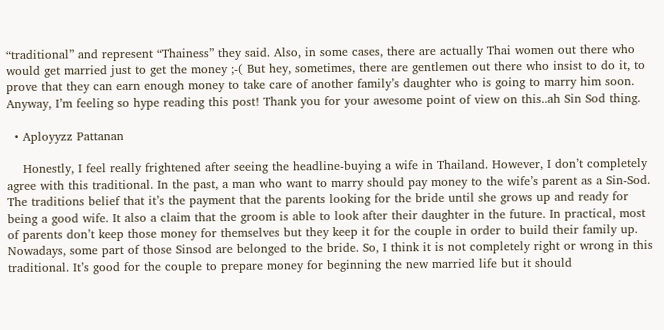“traditional” and represent “Thainess” they said. Also, in some cases, there are actually Thai women out there who would get married just to get the money ;-( But hey, sometimes, there are gentlemen out there who insist to do it, to prove that they can earn enough money to take care of another family’s daughter who is going to marry him soon. Anyway, I’m feeling so hype reading this post! Thank you for your awesome point of view on this..ah Sin Sod thing.

  • Aployyzz Pattanan

    Honestly, I feel really frightened after seeing the headline-buying a wife in Thailand. However, I don’t completely agree with this traditional. In the past, a man who want to marry should pay money to the wife’s parent as a Sin-Sod. The traditions belief that it’s the payment that the parents looking for the bride until she grows up and ready for being a good wife. It also a claim that the groom is able to look after their daughter in the future. In practical, most of parents don’t keep those money for themselves but they keep it for the couple in order to build their family up. Nowadays, some part of those Sinsod are belonged to the bride. So, I think it is not completely right or wrong in this traditional. It’s good for the couple to prepare money for beginning the new married life but it should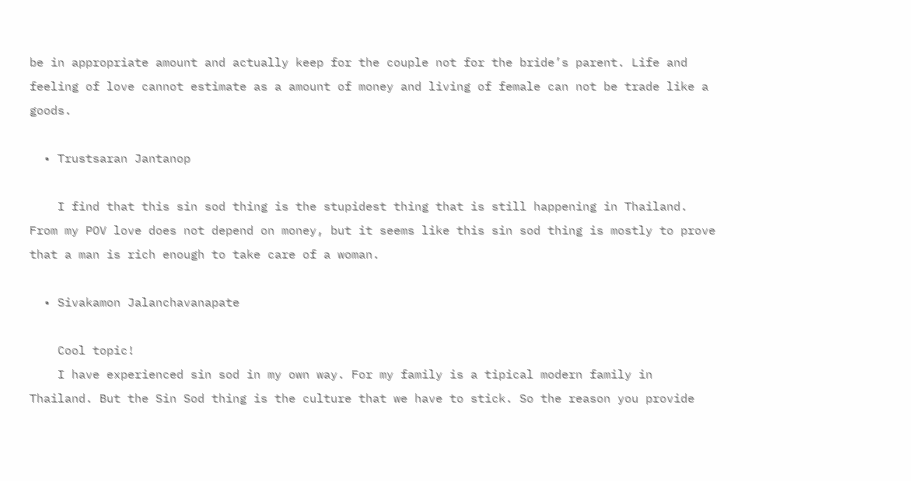be in appropriate amount and actually keep for the couple not for the bride’s parent. Life and feeling of love cannot estimate as a amount of money and living of female can not be trade like a goods.

  • Trustsaran Jantanop

    I find that this sin sod thing is the stupidest thing that is still happening in Thailand. From my POV love does not depend on money, but it seems like this sin sod thing is mostly to prove that a man is rich enough to take care of a woman.

  • Sivakamon Jalanchavanapate

    Cool topic!
    I have experienced sin sod in my own way. For my family is a tipical modern family in Thailand. But the Sin Sod thing is the culture that we have to stick. So the reason you provide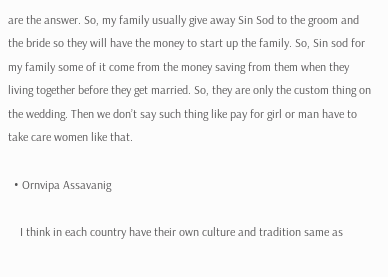are the answer. So, my family usually give away Sin Sod to the groom and the bride so they will have the money to start up the family. So, Sin sod for my family some of it come from the money saving from them when they living together before they get married. So, they are only the custom thing on the wedding. Then we don’t say such thing like pay for girl or man have to take care women like that.

  • Ornvipa Assavanig

    I think in each country have their own culture and tradition same as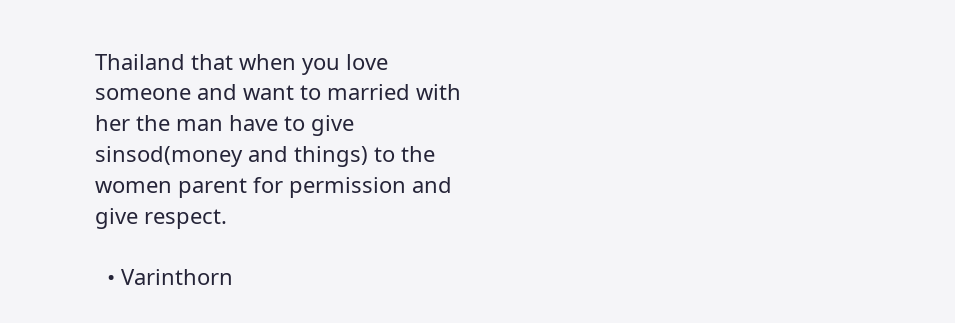Thailand that when you love someone and want to married with her the man have to give sinsod(money and things) to the women parent for permission and give respect.

  • Varinthorn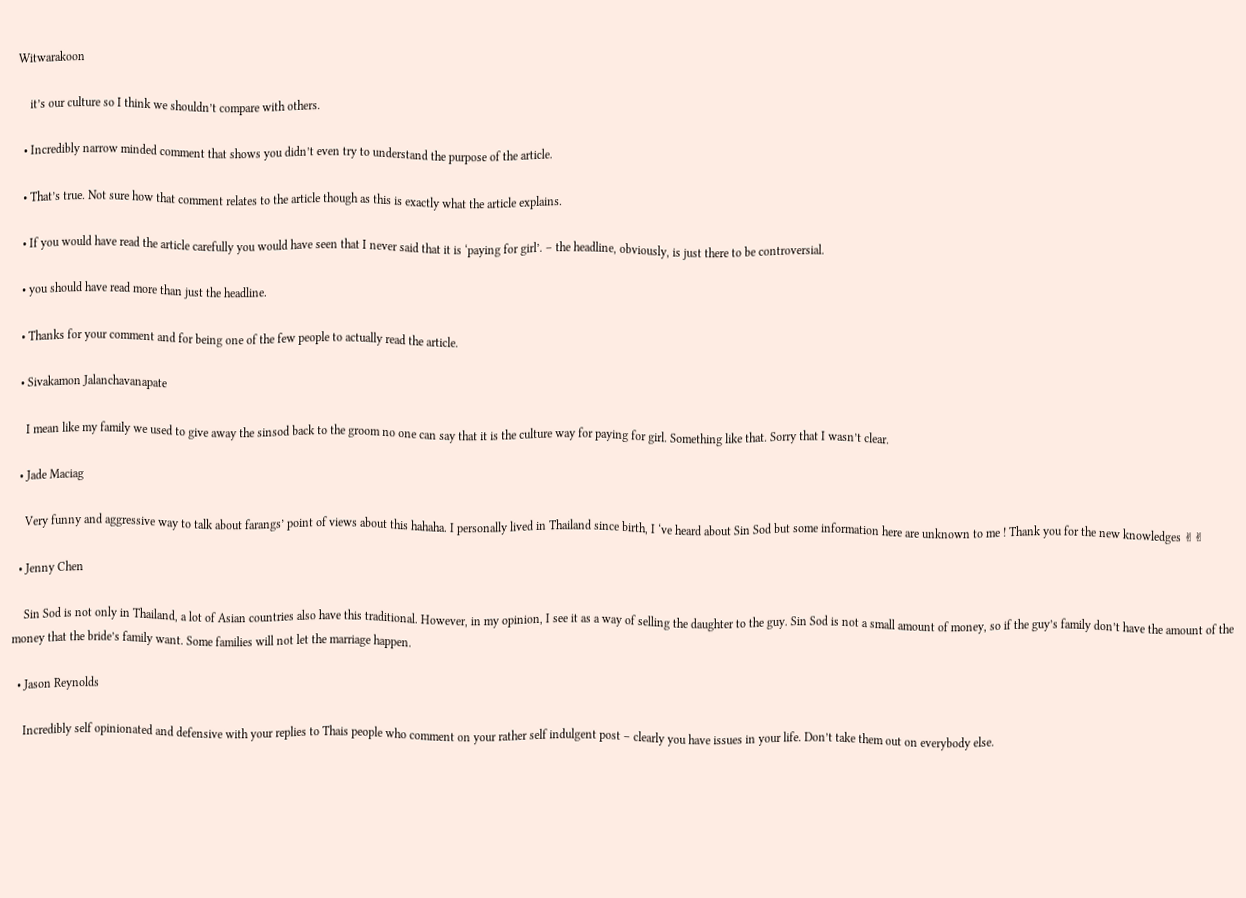Witwarakoon

    it’s our culture so I think we shouldn’t compare with others.

  • Incredibly narrow minded comment that shows you didn’t even try to understand the purpose of the article.

  • That’s true. Not sure how that comment relates to the article though as this is exactly what the article explains.

  • If you would have read the article carefully you would have seen that I never said that it is ‘paying for girl’. – the headline, obviously, is just there to be controversial.

  • you should have read more than just the headline.

  • Thanks for your comment and for being one of the few people to actually read the article.

  • Sivakamon Jalanchavanapate

    I mean like my family we used to give away the sinsod back to the groom no one can say that it is the culture way for paying for girl. Something like that. Sorry that I wasn’t clear.

  • Jade Maciag

    Very funny and aggressive way to talk about farangs’ point of views about this hahaha. I personally lived in Thailand since birth, I ‘ve heard about Sin Sod but some information here are unknown to me ! Thank you for the new knowledges ✌✌

  • Jenny Chen

    Sin Sod is not only in Thailand, a lot of Asian countries also have this traditional. However, in my opinion, I see it as a way of selling the daughter to the guy. Sin Sod is not a small amount of money, so if the guy’s family don’t have the amount of the money that the bride’s family want. Some families will not let the marriage happen.

  • Jason Reynolds

    Incredibly self opinionated and defensive with your replies to Thais people who comment on your rather self indulgent post – clearly you have issues in your life. Don’t take them out on everybody else.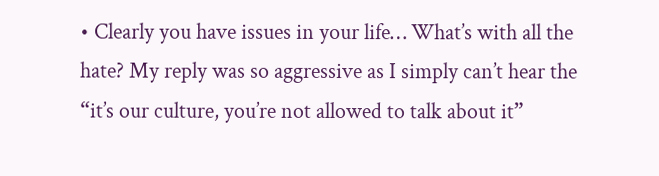• Clearly you have issues in your life… What’s with all the hate? My reply was so aggressive as I simply can’t hear the “it’s our culture, you’re not allowed to talk about it”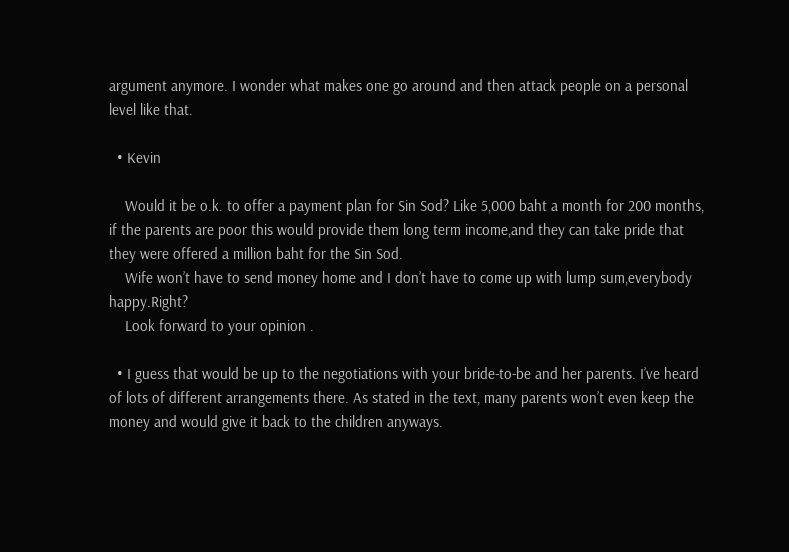argument anymore. I wonder what makes one go around and then attack people on a personal level like that.

  • Kevin

    Would it be o.k. to offer a payment plan for Sin Sod? Like 5,000 baht a month for 200 months, if the parents are poor this would provide them long term income,and they can take pride that they were offered a million baht for the Sin Sod.
    Wife won’t have to send money home and I don’t have to come up with lump sum,everybody happy.Right?
    Look forward to your opinion .

  • I guess that would be up to the negotiations with your bride-to-be and her parents. I’ve heard of lots of different arrangements there. As stated in the text, many parents won’t even keep the money and would give it back to the children anyways.